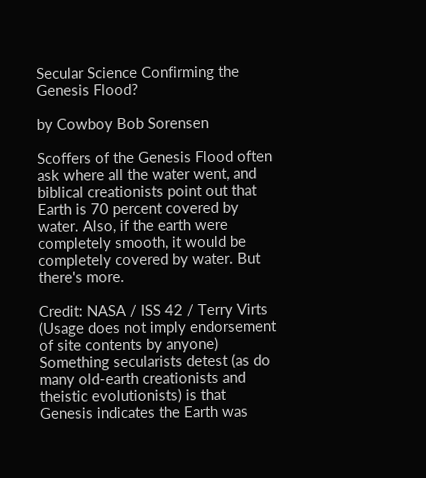Secular Science Confirming the Genesis Flood?

by Cowboy Bob Sorensen

Scoffers of the Genesis Flood often ask where all the water went, and biblical creationists point out that Earth is 70 percent covered by water. Also, if the earth were completely smooth, it would be completely covered by water. But there's more.

Credit: NASA / ISS 42 / Terry Virts
(Usage does not imply endorsement of site contents by anyone)
Something secularists detest (as do many old-earth creationists and theistic evolutionists) is that Genesis indicates the Earth was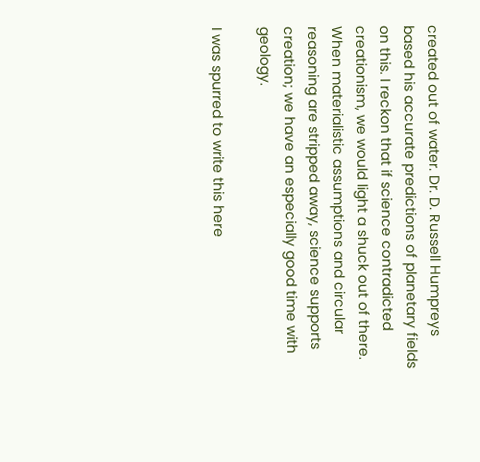created out of water. Dr. D. Russell Humpreys based his accurate predictions of planetary fields on this. I reckon that if science contradicted creationism, we would light a shuck out of there. When materialistic assumptions and circular reasoning are stripped away, science supports creation; we have an especially good time with geology.

I was spurred to write this here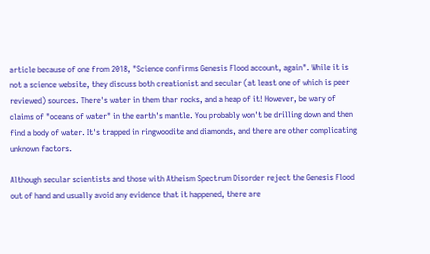article because of one from 2018, "Science confirms Genesis Flood account, again". While it is not a science website, they discuss both creationist and secular (at least one of which is peer reviewed) sources. There's water in them thar rocks, and a heap of it! However, be wary of claims of "oceans of water" in the earth's mantle. You probably won't be drilling down and then find a body of water. It's trapped in ringwoodite and diamonds, and there are other complicating unknown factors.

Although secular scientists and those with Atheism Spectrum Disorder reject the Genesis Flood out of hand and usually avoid any evidence that it happened, there are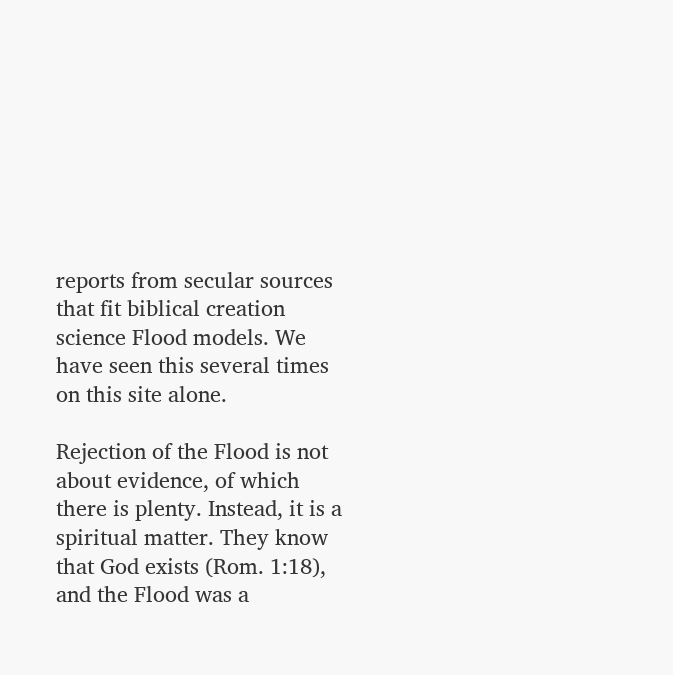reports from secular sources that fit biblical creation science Flood models. We have seen this several times on this site alone.

Rejection of the Flood is not about evidence, of which there is plenty. Instead, it is a spiritual matter. They know that God exists (Rom. 1:18), and the Flood was a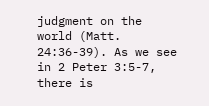judgment on the world (Matt. 24:36-39). As we see in 2 Peter 3:5-7, there is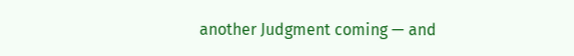another Judgment coming — and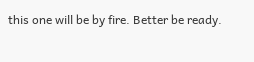this one will be by fire. Better be ready.